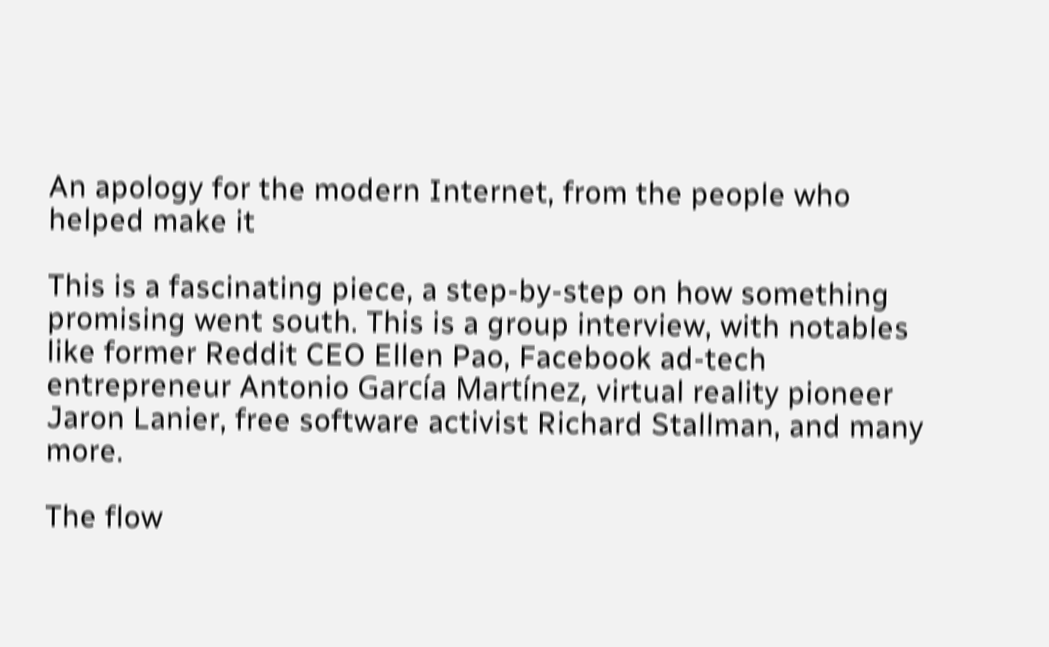An apology for the modern Internet, from the people who helped make it

This is a fascinating piece, a step-by-step on how something promising went south. This is a group interview, with notables like former Reddit CEO Ellen Pao, Facebook ad-tech entrepreneur Antonio García Martínez, virtual reality pioneer Jaron Lanier, free software activist Richard Stallman, and many more.

The flow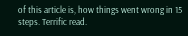of this article is, how things went wrong in 15 steps. Terrific read.